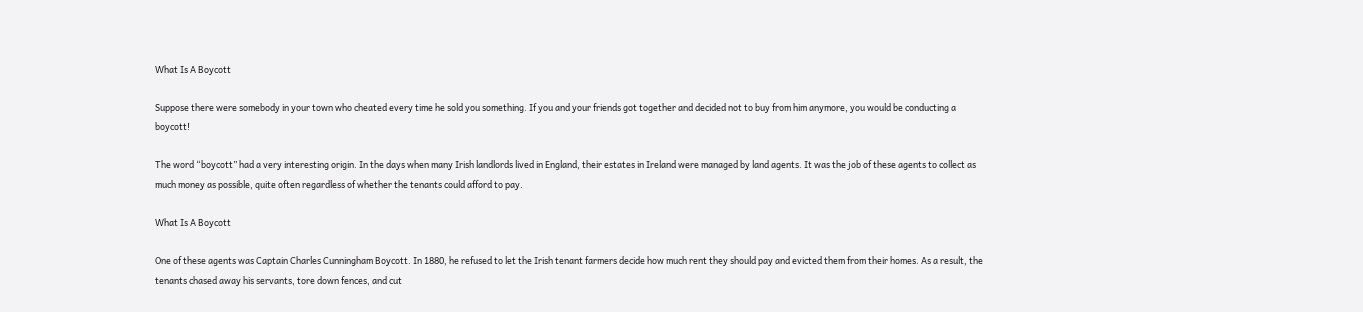What Is A Boycott

Suppose there were somebody in your town who cheated every time he sold you something. If you and your friends got together and decided not to buy from him anymore, you would be conducting a boycott!

The word “boycott” had a very interesting origin. In the days when many Irish landlords lived in England, their estates in Ireland were managed by land agents. It was the job of these agents to collect as much money as possible, quite often regardless of whether the tenants could afford to pay.

What Is A Boycott

One of these agents was Captain Charles Cunningham Boycott. In 1880, he refused to let the Irish tenant farmers decide how much rent they should pay and evicted them from their homes. As a result, the tenants chased away his servants, tore down fences, and cut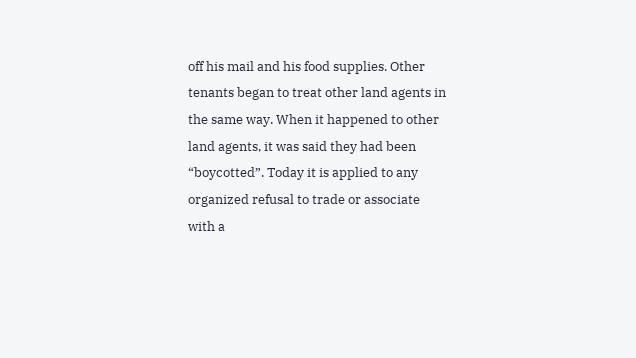off his mail and his food supplies. Other tenants began to treat other land agents in the same way. When it happened to other land agents, it was said they had been “boycotted”. Today it is applied to any organized refusal to trade or associate with a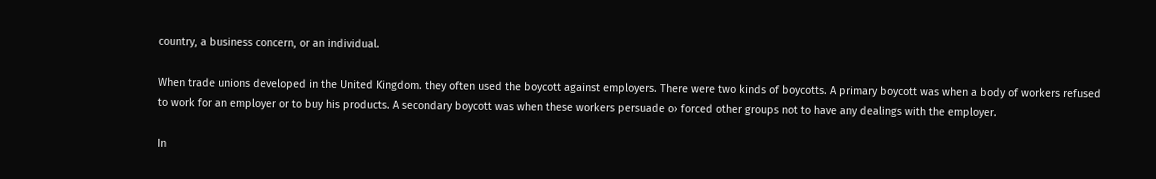country, a business concern, or an individual.

When trade unions developed in the United Kingdom. they often used the boycott against employers. There were two kinds of boycotts. A primary boycott was when a body of workers refused to work for an employer or to buy his products. A secondary boycott was when these workers persuade o› forced other groups not to have any dealings with the employer.

In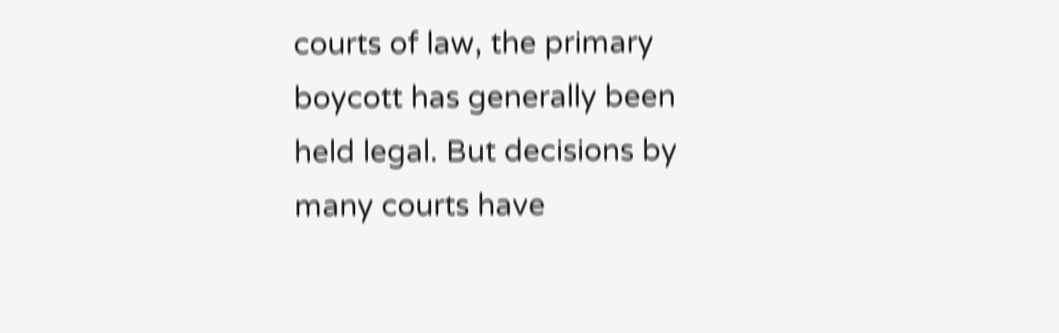courts of law, the primary boycott has generally been held legal. But decisions by many courts have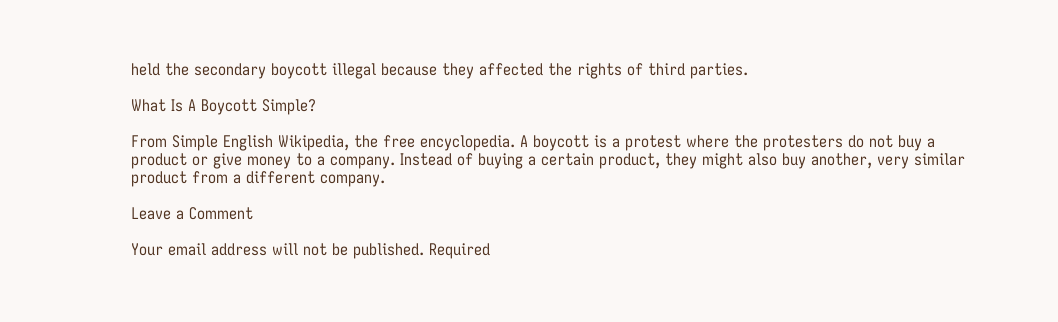held the secondary boycott illegal because they affected the rights of third parties.

What Is A Boycott Simple?

From Simple English Wikipedia, the free encyclopedia. A boycott is a protest where the protesters do not buy a product or give money to a company. Instead of buying a certain product, they might also buy another, very similar product from a different company.

Leave a Comment

Your email address will not be published. Required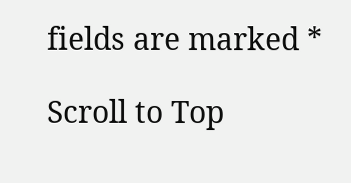fields are marked *

Scroll to Top